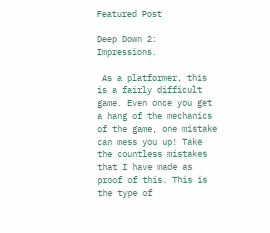Featured Post

Deep Down 2: Impressions.

 As a platformer, this is a fairly difficult game. Even once you get a hang of the mechanics of the game, one mistake can mess you up! Take the countless mistakes that I have made as proof of this. This is the type of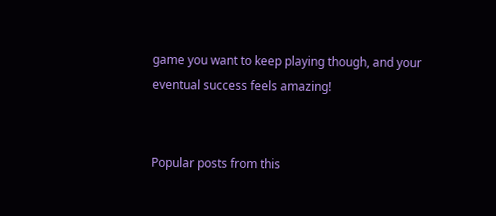game you want to keep playing though, and your eventual success feels amazing!


Popular posts from this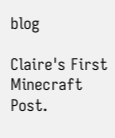blog

Claire's First Minecraft Post.